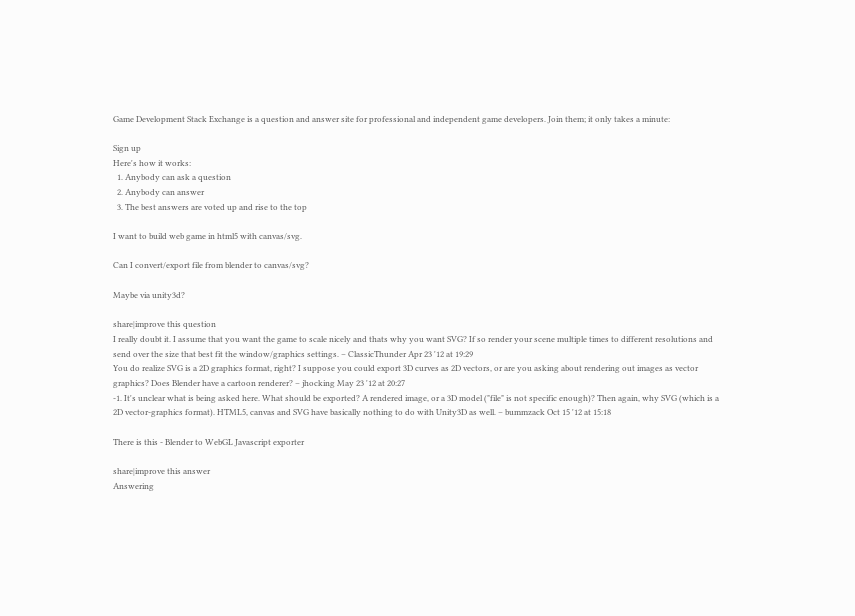Game Development Stack Exchange is a question and answer site for professional and independent game developers. Join them; it only takes a minute:

Sign up
Here's how it works:
  1. Anybody can ask a question
  2. Anybody can answer
  3. The best answers are voted up and rise to the top

I want to build web game in html5 with canvas/svg.

Can I convert/export file from blender to canvas/svg?

Maybe via unity3d?

share|improve this question
I really doubt it. I assume that you want the game to scale nicely and thats why you want SVG? If so render your scene multiple times to different resolutions and send over the size that best fit the window/graphics settings. – ClassicThunder Apr 23 '12 at 19:29
You do realize SVG is a 2D graphics format, right? I suppose you could export 3D curves as 2D vectors, or are you asking about rendering out images as vector graphics? Does Blender have a cartoon renderer? – jhocking May 23 '12 at 20:27
-1. It's unclear what is being asked here. What should be exported? A rendered image, or a 3D model ("file" is not specific enough)? Then again, why SVG (which is a 2D vector-graphics format). HTML5, canvas and SVG have basically nothing to do with Unity3D as well. – bummzack Oct 15 '12 at 15:18

There is this - Blender to WebGL Javascript exporter

share|improve this answer
Answering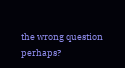the wrong question perhaps?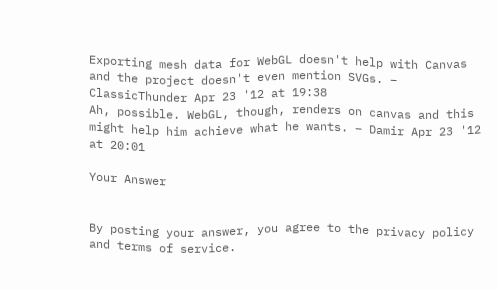Exporting mesh data for WebGL doesn't help with Canvas and the project doesn't even mention SVGs. – ClassicThunder Apr 23 '12 at 19:38
Ah, possible. WebGL, though, renders on canvas and this might help him achieve what he wants. – Damir Apr 23 '12 at 20:01

Your Answer


By posting your answer, you agree to the privacy policy and terms of service.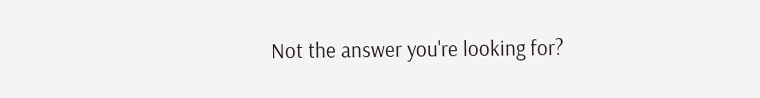Not the answer you're looking for?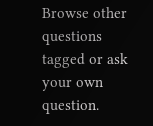Browse other questions tagged or ask your own question.